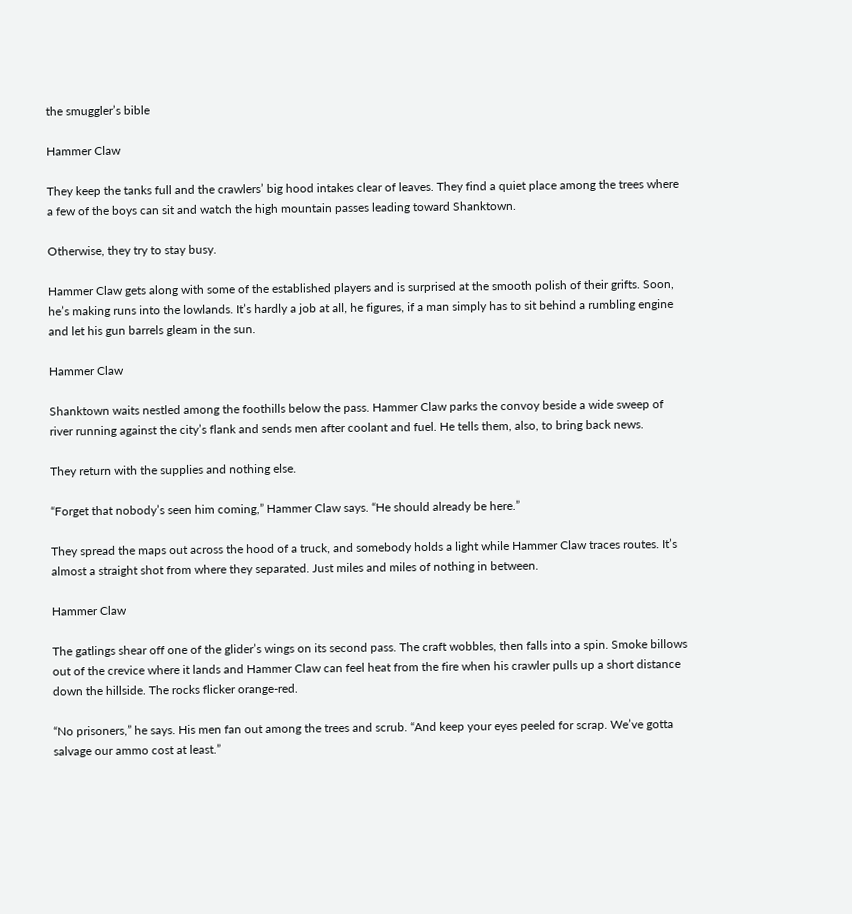the smuggler’s bible

Hammer Claw

They keep the tanks full and the crawlers’ big hood intakes clear of leaves. They find a quiet place among the trees where a few of the boys can sit and watch the high mountain passes leading toward Shanktown.

Otherwise, they try to stay busy.

Hammer Claw gets along with some of the established players and is surprised at the smooth polish of their grifts. Soon, he’s making runs into the lowlands. It’s hardly a job at all, he figures, if a man simply has to sit behind a rumbling engine and let his gun barrels gleam in the sun.

Hammer Claw

Shanktown waits nestled among the foothills below the pass. Hammer Claw parks the convoy beside a wide sweep of river running against the city’s flank and sends men after coolant and fuel. He tells them, also, to bring back news.

They return with the supplies and nothing else.

“Forget that nobody’s seen him coming,” Hammer Claw says. “He should already be here.”

They spread the maps out across the hood of a truck, and somebody holds a light while Hammer Claw traces routes. It’s almost a straight shot from where they separated. Just miles and miles of nothing in between.

Hammer Claw

The gatlings shear off one of the glider’s wings on its second pass. The craft wobbles, then falls into a spin. Smoke billows out of the crevice where it lands and Hammer Claw can feel heat from the fire when his crawler pulls up a short distance down the hillside. The rocks flicker orange-red.

“No prisoners,” he says. His men fan out among the trees and scrub. “And keep your eyes peeled for scrap. We’ve gotta salvage our ammo cost at least.”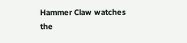Hammer Claw watches the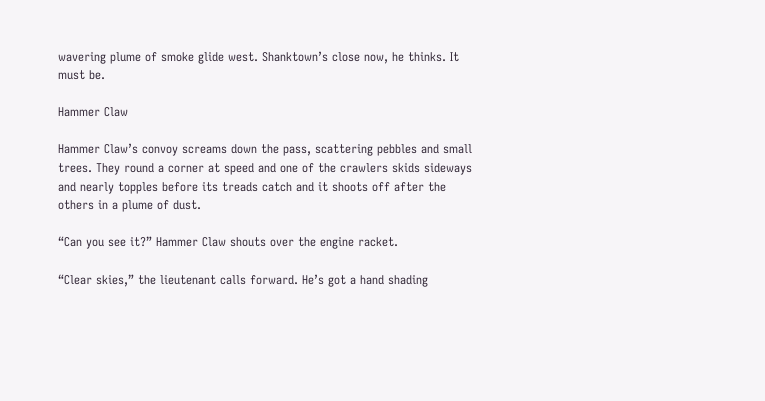wavering plume of smoke glide west. Shanktown’s close now, he thinks. It must be.

Hammer Claw

Hammer Claw’s convoy screams down the pass, scattering pebbles and small trees. They round a corner at speed and one of the crawlers skids sideways and nearly topples before its treads catch and it shoots off after the others in a plume of dust.

“Can you see it?” Hammer Claw shouts over the engine racket.

“Clear skies,” the lieutenant calls forward. He’s got a hand shading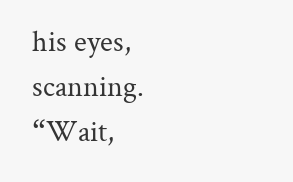his eyes, scanning. “Wait,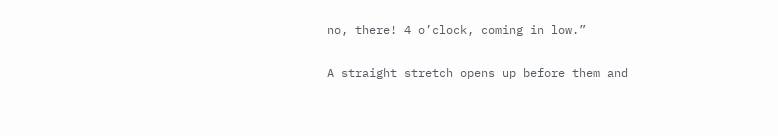no, there! 4 o’clock, coming in low.”

A straight stretch opens up before them and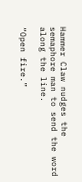Hammer Claw nudges the semaphore man to send the word along the line.

“Open fire.”